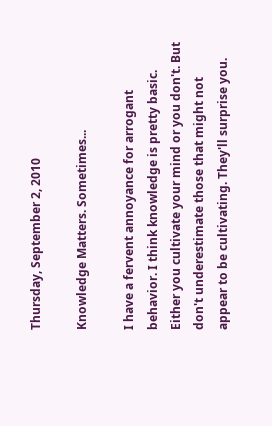Thursday, September 2, 2010

Knowledge Matters. Sometimes...

I have a fervent annoyance for arrogant behavior. I think knowledge is pretty basic. Either you cultivate your mind or you don't. But don't underestimate those that might not appear to be cultivating. They'll surprise you.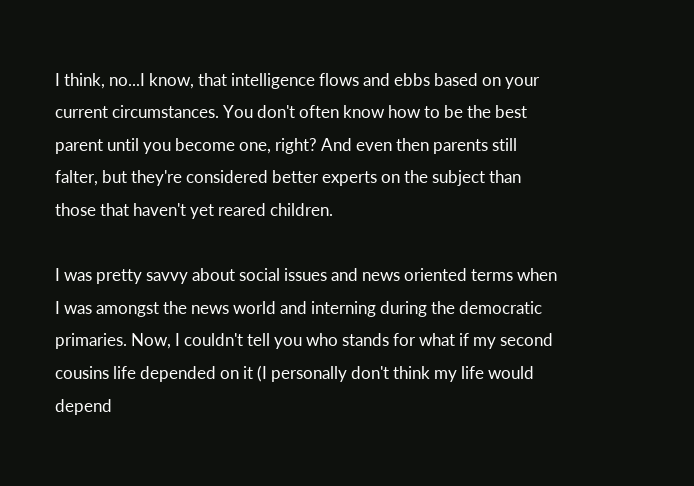I think, no...I know, that intelligence flows and ebbs based on your current circumstances. You don't often know how to be the best parent until you become one, right? And even then parents still falter, but they're considered better experts on the subject than those that haven't yet reared children.

I was pretty savvy about social issues and news oriented terms when I was amongst the news world and interning during the democratic primaries. Now, I couldn't tell you who stands for what if my second cousins life depended on it (I personally don't think my life would depend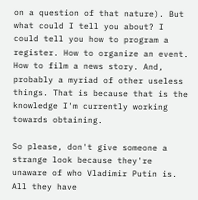on a question of that nature). But what could I tell you about? I could tell you how to program a register. How to organize an event. How to film a news story. And, probably a myriad of other useless things. That is because that is the knowledge I'm currently working towards obtaining.

So please, don't give someone a strange look because they're unaware of who Vladimir Putin is. All they have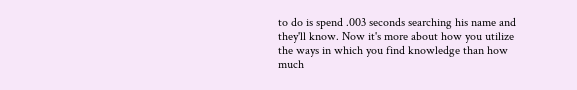to do is spend .003 seconds searching his name and they'll know. Now it's more about how you utilize the ways in which you find knowledge than how much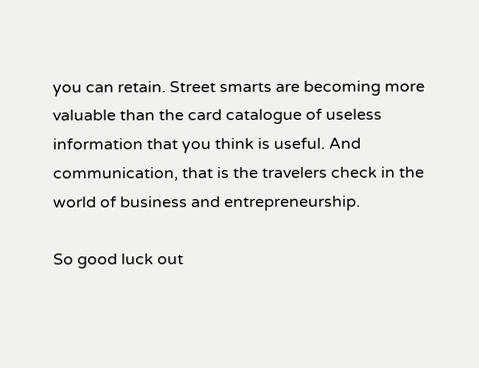you can retain. Street smarts are becoming more valuable than the card catalogue of useless information that you think is useful. And communication, that is the travelers check in the world of business and entrepreneurship.

So good luck out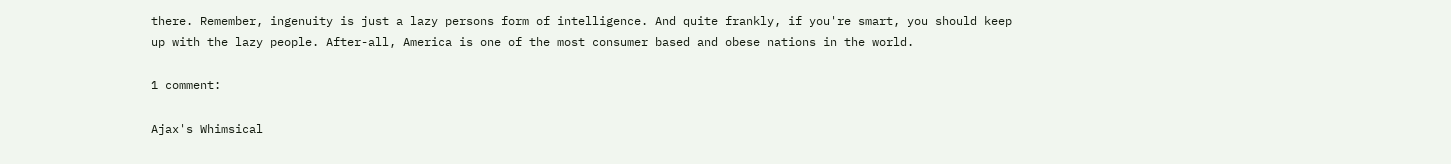there. Remember, ingenuity is just a lazy persons form of intelligence. And quite frankly, if you're smart, you should keep up with the lazy people. After-all, America is one of the most consumer based and obese nations in the world.

1 comment:

Ajax's Whimsical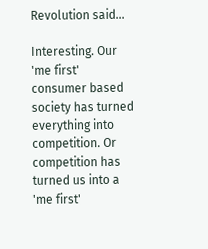Revolution said...

Interesting. Our 'me first' consumer based society has turned everything into competition. Or competition has turned us into a 'me first'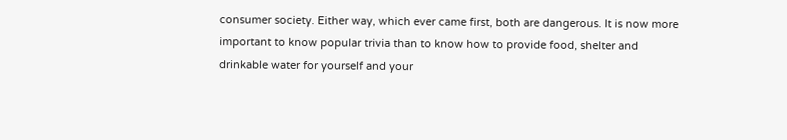consumer society. Either way, which ever came first, both are dangerous. It is now more important to know popular trivia than to know how to provide food, shelter and drinkable water for yourself and your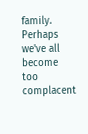family. Perhaps we've all become too complacent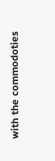with the commodoties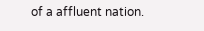of a affluent nation.